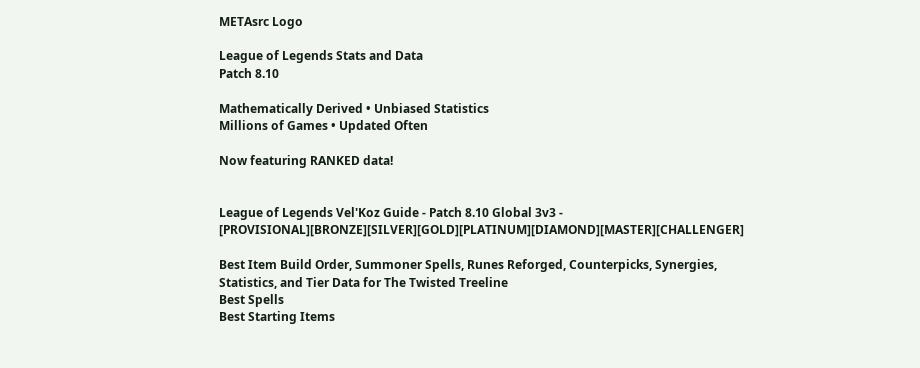METAsrc Logo

League of Legends Stats and Data
Patch 8.10

Mathematically Derived • Unbiased Statistics
Millions of Games • Updated Often

Now featuring RANKED data!


League of Legends Vel'Koz Guide - Patch 8.10 Global 3v3 - [PROVISIONAL][BRONZE][SILVER][GOLD][PLATINUM][DIAMOND][MASTER][CHALLENGER]

Best Item Build Order, Summoner Spells, Runes Reforged, Counterpicks, Synergies, Statistics, and Tier Data for The Twisted Treeline
Best Spells
Best Starting Items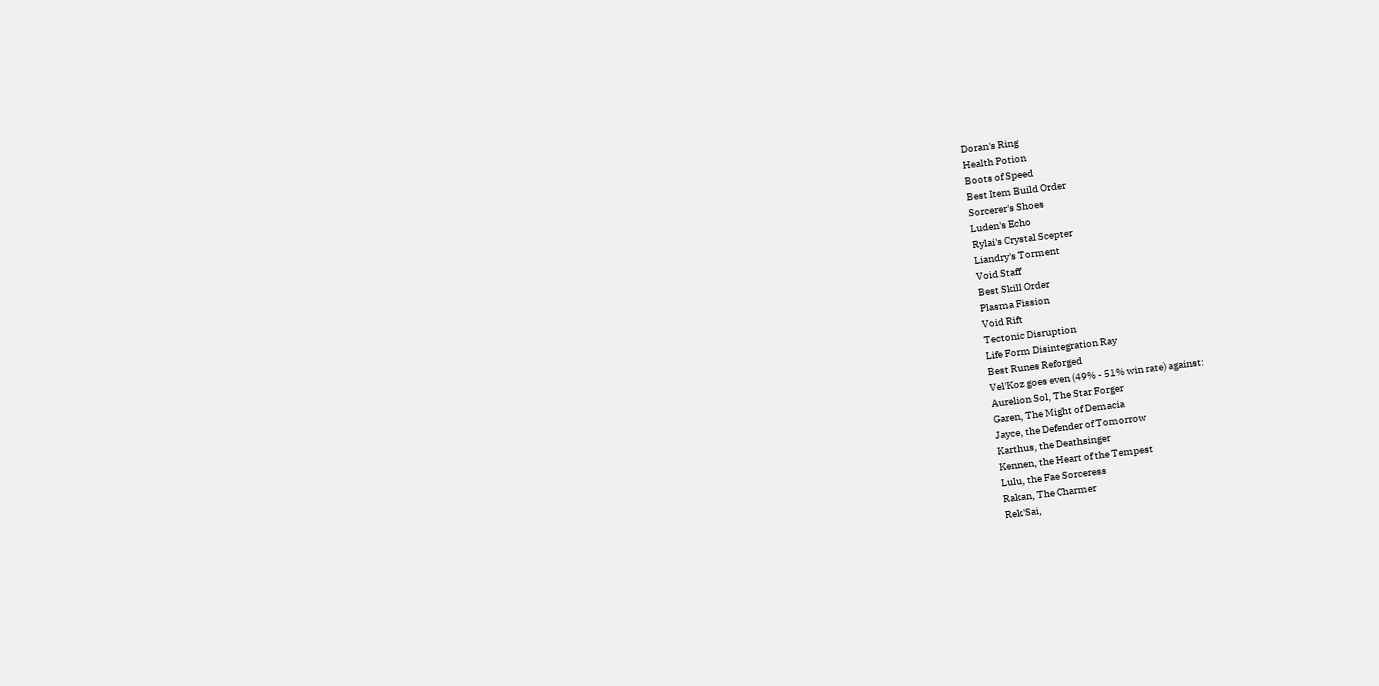Doran's Ring
Health Potion
Boots of Speed
Best Item Build Order
Sorcerer's Shoes
Luden's Echo
Rylai's Crystal Scepter
Liandry's Torment
Void Staff
Best Skill Order
Plasma Fission
Void Rift
Tectonic Disruption
Life Form Disintegration Ray
Best Runes Reforged
Vel'Koz goes even (49% - 51% win rate) against:
Aurelion Sol, The Star Forger
Garen, The Might of Demacia
Jayce, the Defender of Tomorrow
Karthus, the Deathsinger
Kennen, the Heart of the Tempest
Lulu, the Fae Sorceress
Rakan, The Charmer
Rek'Sai,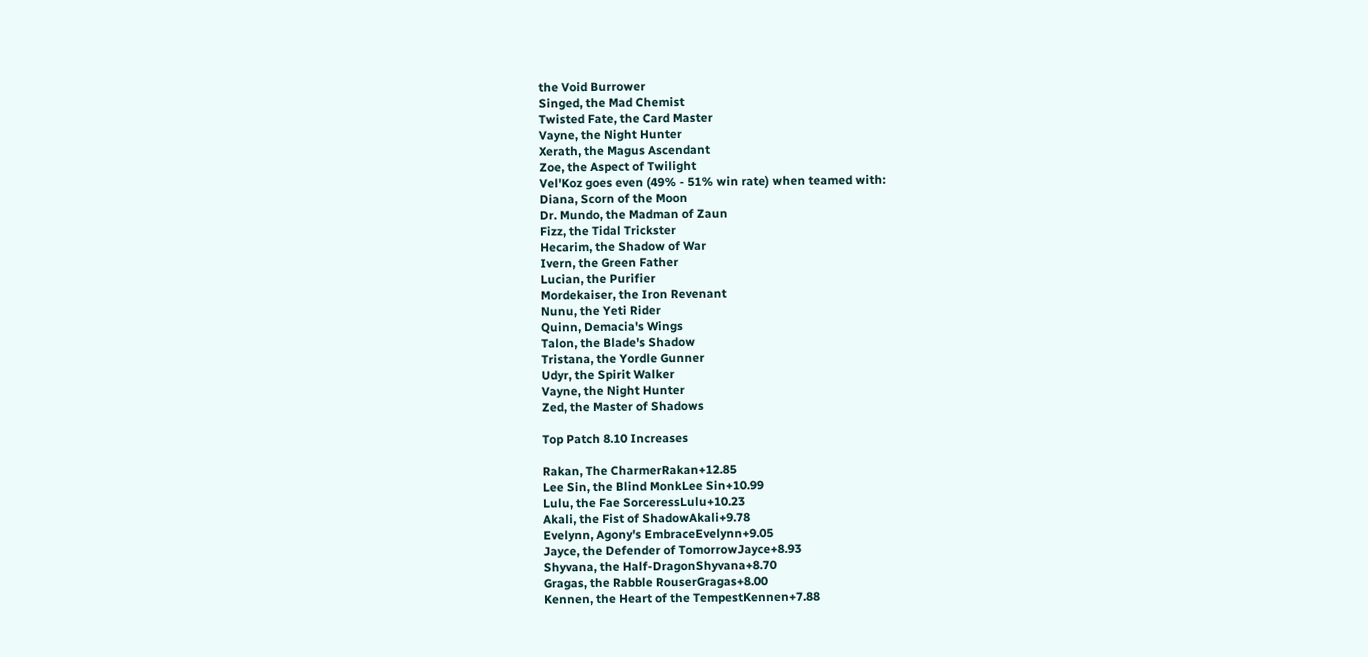the Void Burrower
Singed, the Mad Chemist
Twisted Fate, the Card Master
Vayne, the Night Hunter
Xerath, the Magus Ascendant
Zoe, the Aspect of Twilight
Vel'Koz goes even (49% - 51% win rate) when teamed with:
Diana, Scorn of the Moon
Dr. Mundo, the Madman of Zaun
Fizz, the Tidal Trickster
Hecarim, the Shadow of War
Ivern, the Green Father
Lucian, the Purifier
Mordekaiser, the Iron Revenant
Nunu, the Yeti Rider
Quinn, Demacia's Wings
Talon, the Blade's Shadow
Tristana, the Yordle Gunner
Udyr, the Spirit Walker
Vayne, the Night Hunter
Zed, the Master of Shadows

Top Patch 8.10 Increases

Rakan, The CharmerRakan+12.85
Lee Sin, the Blind MonkLee Sin+10.99
Lulu, the Fae SorceressLulu+10.23
Akali, the Fist of ShadowAkali+9.78
Evelynn, Agony's EmbraceEvelynn+9.05
Jayce, the Defender of TomorrowJayce+8.93
Shyvana, the Half-DragonShyvana+8.70
Gragas, the Rabble RouserGragas+8.00
Kennen, the Heart of the TempestKennen+7.88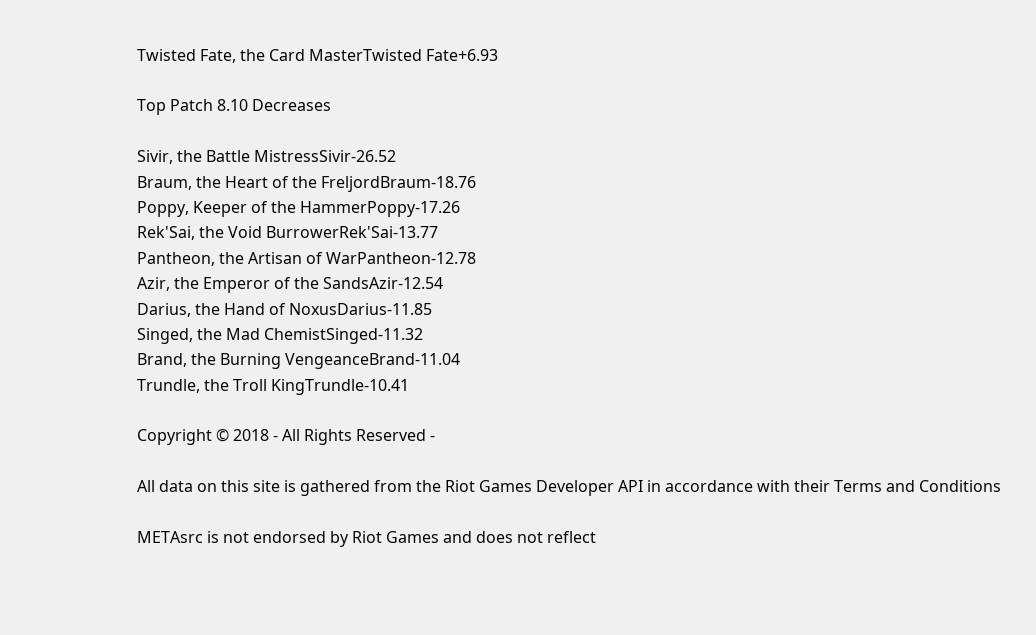Twisted Fate, the Card MasterTwisted Fate+6.93

Top Patch 8.10 Decreases

Sivir, the Battle MistressSivir-26.52
Braum, the Heart of the FreljordBraum-18.76
Poppy, Keeper of the HammerPoppy-17.26
Rek'Sai, the Void BurrowerRek'Sai-13.77
Pantheon, the Artisan of WarPantheon-12.78
Azir, the Emperor of the SandsAzir-12.54
Darius, the Hand of NoxusDarius-11.85
Singed, the Mad ChemistSinged-11.32
Brand, the Burning VengeanceBrand-11.04
Trundle, the Troll KingTrundle-10.41

Copyright © 2018 - All Rights Reserved -

All data on this site is gathered from the Riot Games Developer API in accordance with their Terms and Conditions

METAsrc is not endorsed by Riot Games and does not reflect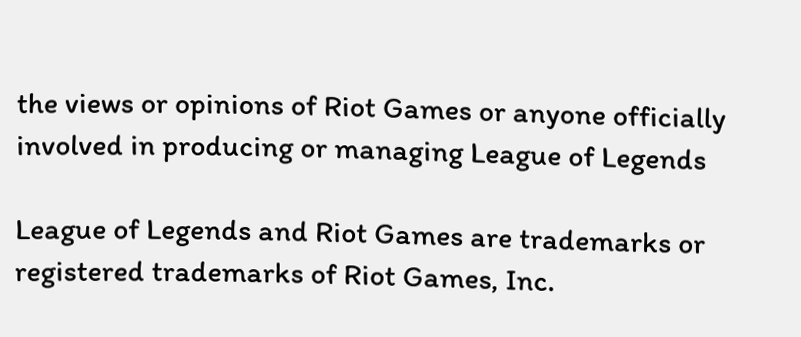the views or opinions of Riot Games or anyone officially involved in producing or managing League of Legends

League of Legends and Riot Games are trademarks or registered trademarks of Riot Games, Inc.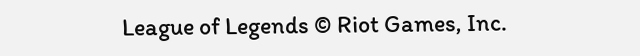League of Legends © Riot Games, Inc.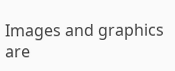Images and graphics are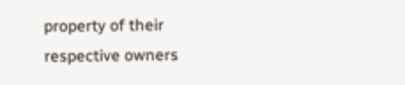property of their respective owners